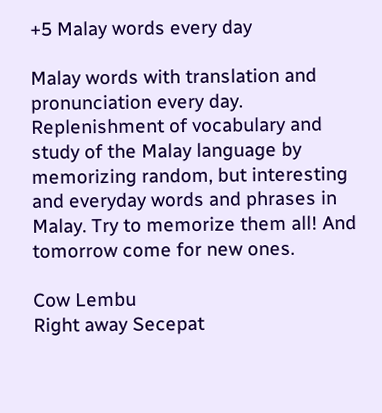+5 Malay words every day

Malay words with translation and pronunciation every day. Replenishment of vocabulary and study of the Malay language by memorizing random, but interesting and everyday words and phrases in Malay. Try to memorize them all! And tomorrow come for new ones.

Cow Lembu
Right away Secepat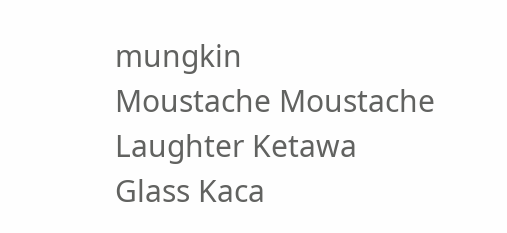mungkin
Moustache Moustache
Laughter Ketawa
Glass Kaca